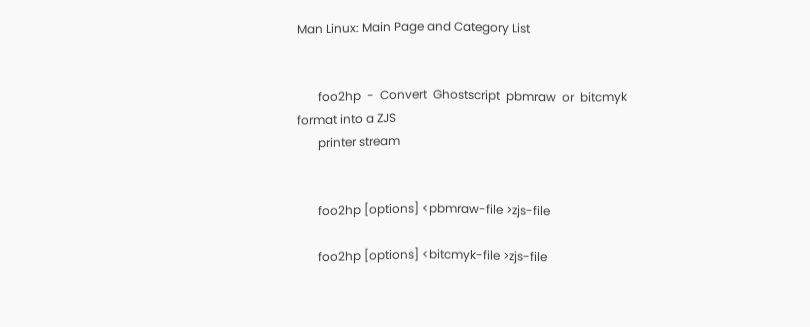Man Linux: Main Page and Category List


       foo2hp  -  Convert  Ghostscript  pbmraw  or  bitcmyk  format into a ZJS
       printer stream


       foo2hp [options] <pbmraw-file >zjs-file

       foo2hp [options] <bitcmyk-file >zjs-file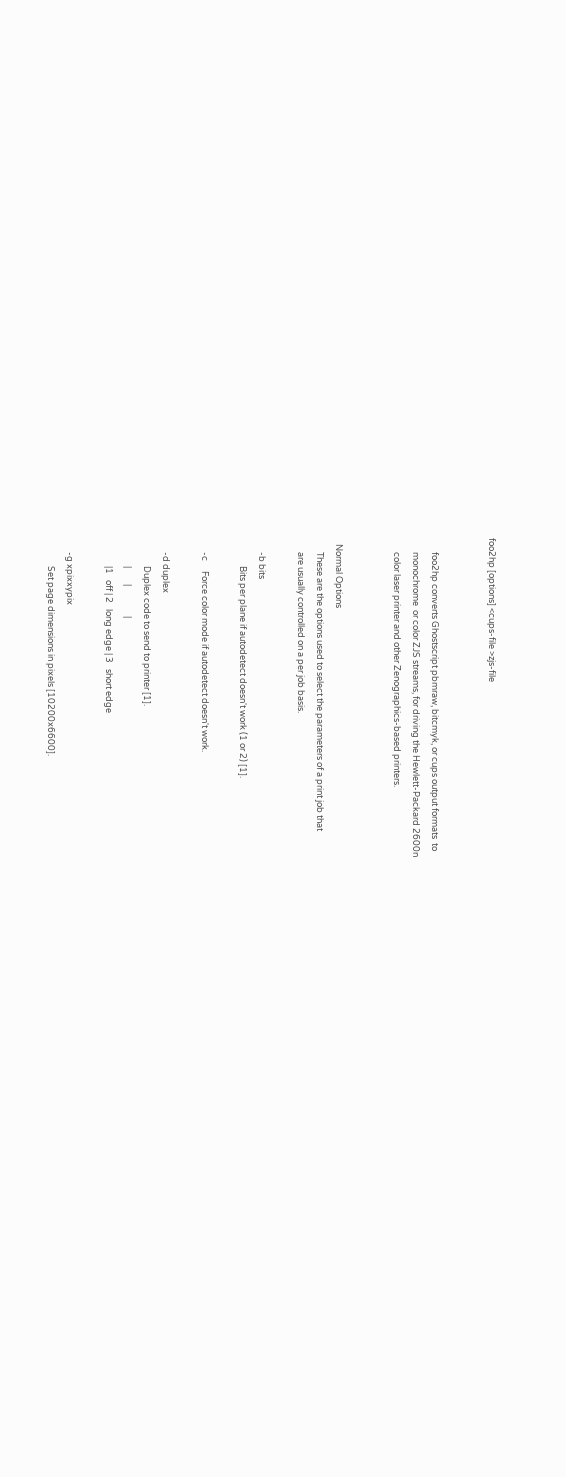foo2hp [options] <cups-file >zjs-file


       foo2hp converts Ghostscript pbmraw, bitcmyk, or cups output formats  to
       monochrome  or color ZJS streams, for driving the Hewlett-Packard 2600n
       color laser printer and other Zenographics-based printers.


   Normal Options
       These are the options used to select the parameters of a print job that
       are usually controlled on a per job basis.

       -b bits
              Bits per plane if autodetect doesn't work (1 or 2) [1].

       -c     Force color mode if autodetect doesn't work.

       -d duplex
              Duplex code to send to printer [1].
              |        |               |
              |1   off | 2   long edge | 3   short edge

       -g xpixxypix
              Set page dimensions in pixels [10200x6600].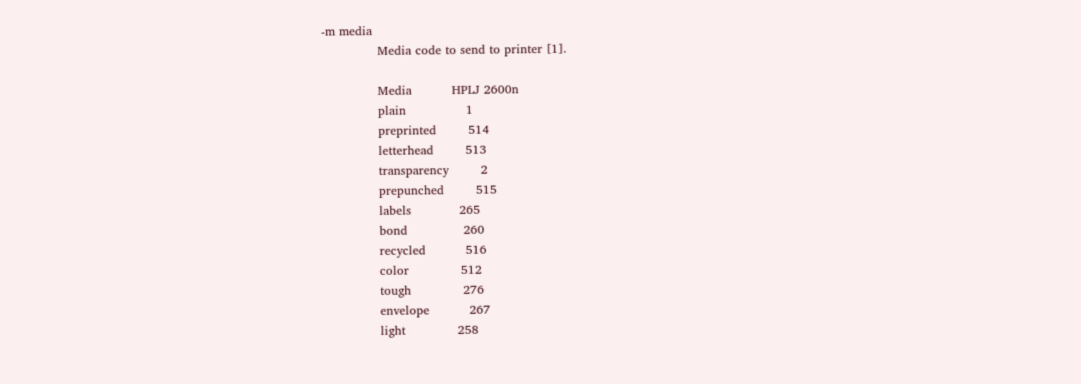-m media
              Media code to send to printer [1].

              Media          HPLJ 2600n
              plain               1
              preprinted        514
              letterhead        513
              transparency        2
              prepunched        515
              labels            265
              bond              260
              recycled          516
              color             512
              tough             276
              envelope          267
              light             258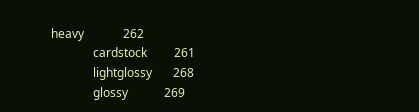heavy             262
              cardstock         261
              lightglossy       268
              glossy            269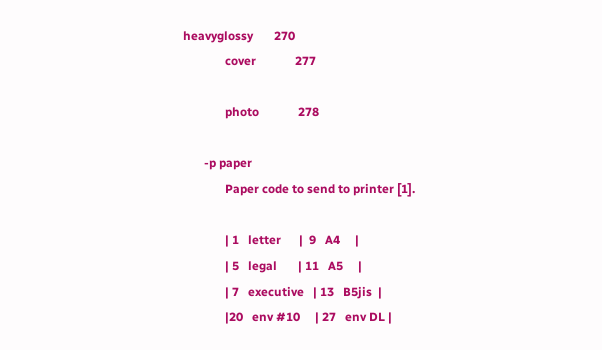heavyglossy       270
              cover             277

              photo             278

       -p paper
              Paper code to send to printer [1].

              | 1   letter      |  9   A4     |
              | 5   legal       | 11   A5     |
              | 7   executive   | 13   B5jis  |
              |20   env #10     | 27   env DL |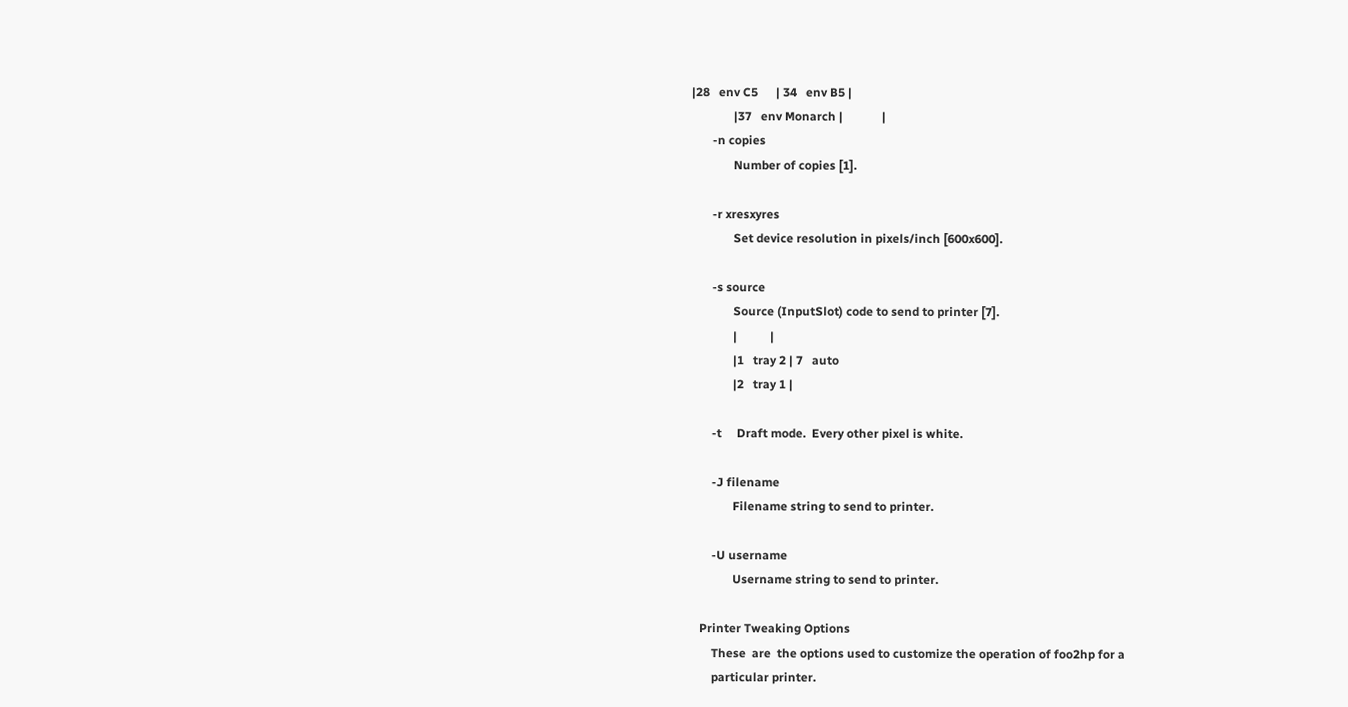|28   env C5      | 34   env B5 |
              |37   env Monarch |             |
       -n copies
              Number of copies [1].

       -r xresxyres
              Set device resolution in pixels/inch [600x600].

       -s source
              Source (InputSlot) code to send to printer [7].
              |           |
              |1   tray 2 | 7   auto
              |2   tray 1 |

       -t     Draft mode.  Every other pixel is white.

       -J filename
              Filename string to send to printer.

       -U username
              Username string to send to printer.

   Printer Tweaking Options
       These  are  the options used to customize the operation of foo2hp for a
       particular printer.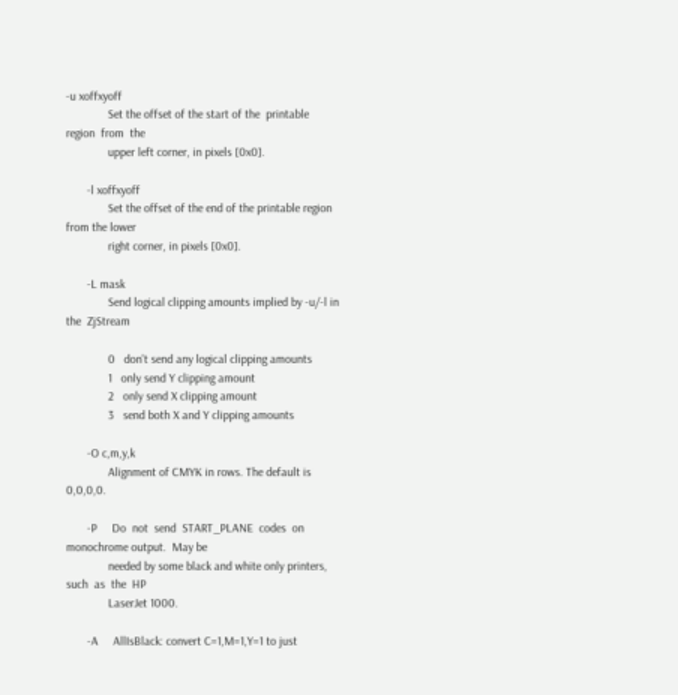-u xoffxyoff
              Set the offset of the start of the  printable  region  from  the
              upper left corner, in pixels [0x0].

       -l xoffxyoff
              Set the offset of the end of the printable region from the lower
              right corner, in pixels [0x0].

       -L mask
              Send logical clipping amounts implied by -u/-l in  the  ZjStream

              0   don't send any logical clipping amounts
              1   only send Y clipping amount
              2   only send X clipping amount
              3   send both X and Y clipping amounts

       -O c,m,y,k
              Alignment of CMYK in rows. The default is 0,0,0,0.

       -P     Do  not  send  START_PLANE  codes  on monochrome output.  May be
              needed by some black and white only printers,  such  as  the  HP
              LaserJet 1000.

       -A     AllIsBlack: convert C=1,M=1,Y=1 to just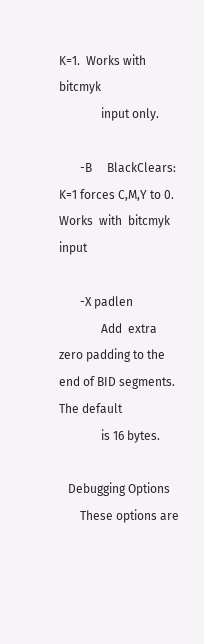K=1.  Works with bitcmyk
              input only.

       -B     BlackClears: K=1 forces C,M,Y to 0.  Works  with  bitcmyk  input

       -X padlen
              Add  extra zero padding to the end of BID segments.  The default
              is 16 bytes.

   Debugging Options
       These options are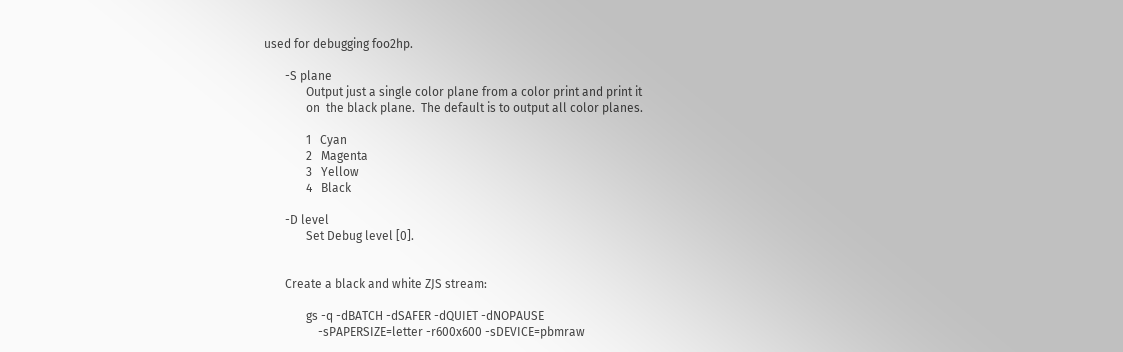used for debugging foo2hp.

       -S plane
              Output just a single color plane from a color print and print it
              on  the black plane.  The default is to output all color planes.

              1   Cyan
              2   Magenta
              3   Yellow
              4   Black

       -D level
              Set Debug level [0].


       Create a black and white ZJS stream:

              gs -q -dBATCH -dSAFER -dQUIET -dNOPAUSE
                  -sPAPERSIZE=letter -r600x600 -sDEVICE=pbmraw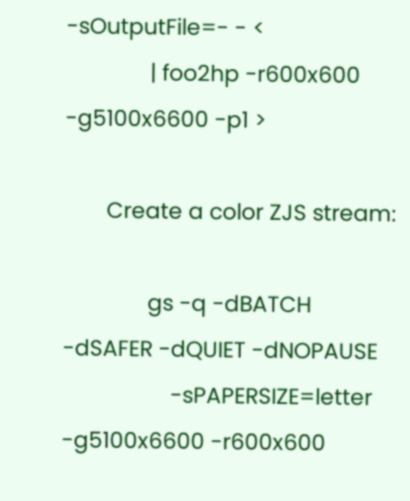-sOutputFile=- - <
              | foo2hp -r600x600 -g5100x6600 -p1 >

       Create a color ZJS stream:

              gs -q -dBATCH -dSAFER -dQUIET -dNOPAUSE
                  -sPAPERSIZE=letter -g5100x6600 -r600x600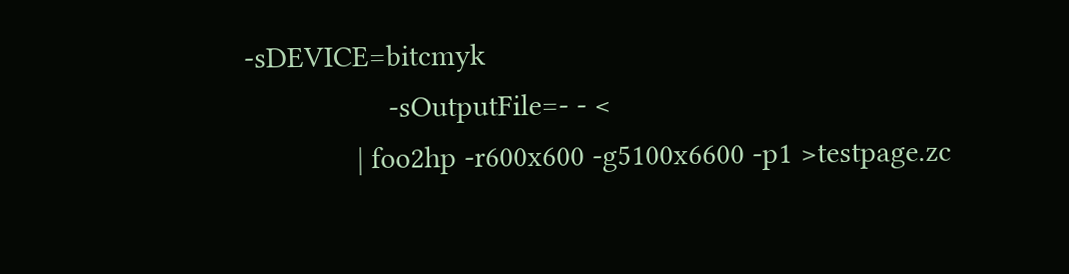-sDEVICE=bitcmyk
                  -sOutputFile=- - <
              | foo2hp -r600x600 -g5100x6600 -p1 >testpage.zc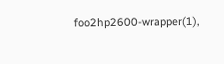foo2hp2600-wrapper(1),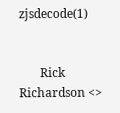zjsdecode(1)


       Rick Richardson <>